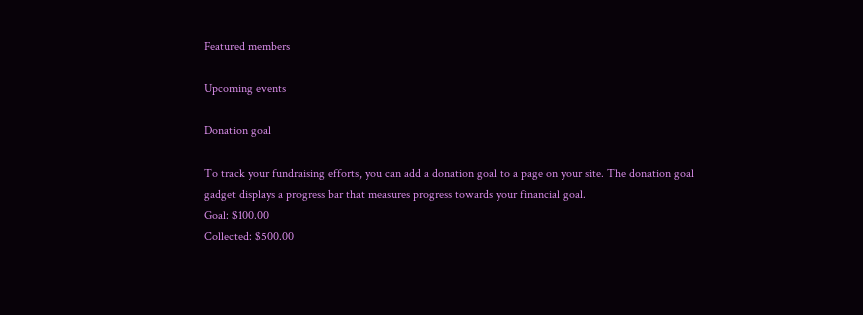Featured members

Upcoming events

Donation goal

To track your fundraising efforts, you can add a donation goal to a page on your site. The donation goal gadget displays a progress bar that measures progress towards your financial goal.
Goal: $100.00
Collected: $500.00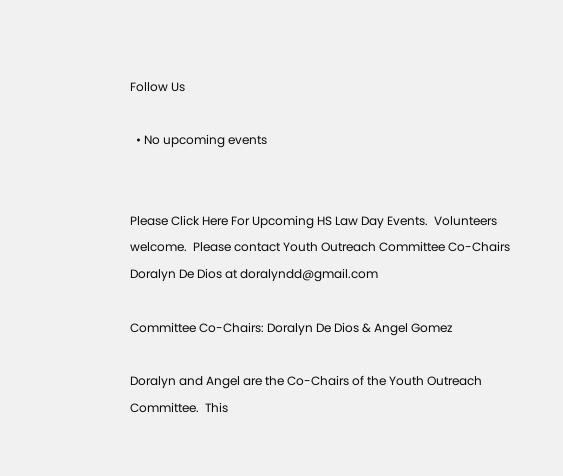Follow Us

  • No upcoming events


Please Click Here For Upcoming HS Law Day Events.  Volunteers welcome.  Please contact Youth Outreach Committee Co-Chairs Doralyn De Dios at doralyndd@gmail.com

Committee Co-Chairs: Doralyn De Dios & Angel Gomez

Doralyn and Angel are the Co-Chairs of the Youth Outreach Committee.  This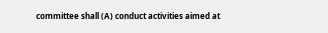committee shall (A) conduct activities aimed at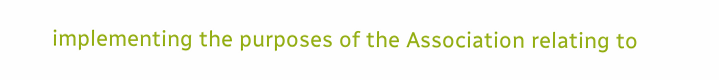implementing the purposes of the Association relating to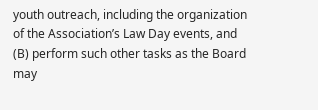youth outreach, including the organization of the Association’s Law Day events, and (B) perform such other tasks as the Board may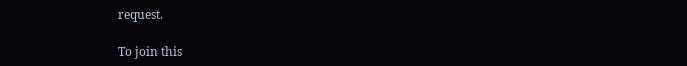request.

To join this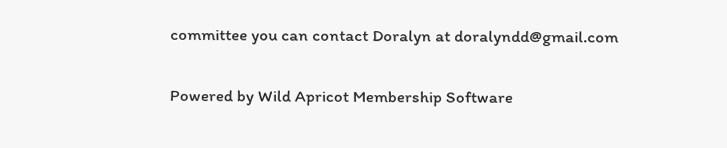committee you can contact Doralyn at doralyndd@gmail.com

Powered by Wild Apricot Membership Software